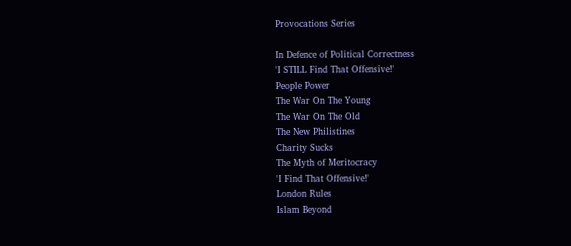Provocations Series

In Defence of Political Correctness
'I STILL Find That Offensive!'
People Power
The War On The Young
The War On The Old
The New Philistines
Charity Sucks
The Myth of Meritocracy
'I Find That Offensive!'
London Rules
Islam Beyond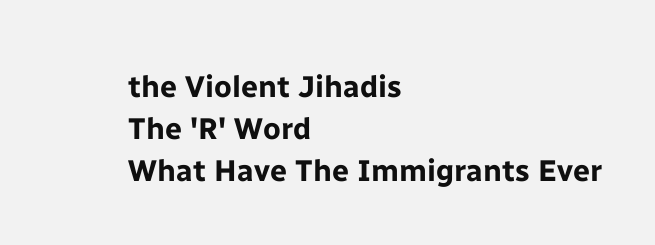the Violent Jihadis
The 'R' Word
What Have The Immigrants Ever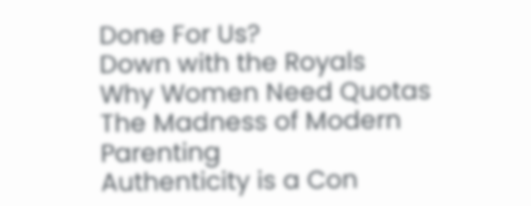Done For Us?
Down with the Royals
Why Women Need Quotas
The Madness of Modern Parenting
Authenticity is a Con